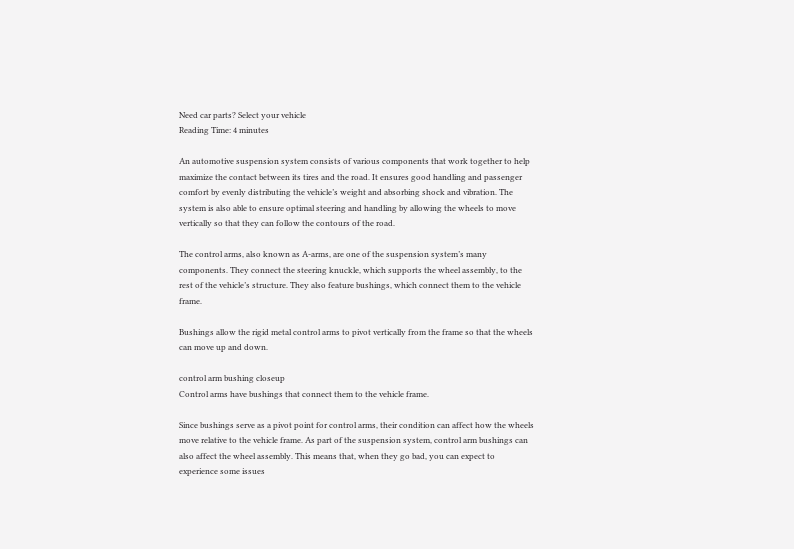Need car parts? Select your vehicle
Reading Time: 4 minutes

An automotive suspension system consists of various components that work together to help maximize the contact between its tires and the road. It ensures good handling and passenger comfort by evenly distributing the vehicle’s weight and absorbing shock and vibration. The system is also able to ensure optimal steering and handling by allowing the wheels to move vertically so that they can follow the contours of the road.

The control arms, also known as A-arms, are one of the suspension system’s many components. They connect the steering knuckle, which supports the wheel assembly, to the rest of the vehicle’s structure. They also feature bushings, which connect them to the vehicle frame.

Bushings allow the rigid metal control arms to pivot vertically from the frame so that the wheels can move up and down.

control arm bushing closeup
Control arms have bushings that connect them to the vehicle frame.

Since bushings serve as a pivot point for control arms, their condition can affect how the wheels move relative to the vehicle frame. As part of the suspension system, control arm bushings can also affect the wheel assembly. This means that, when they go bad, you can expect to experience some issues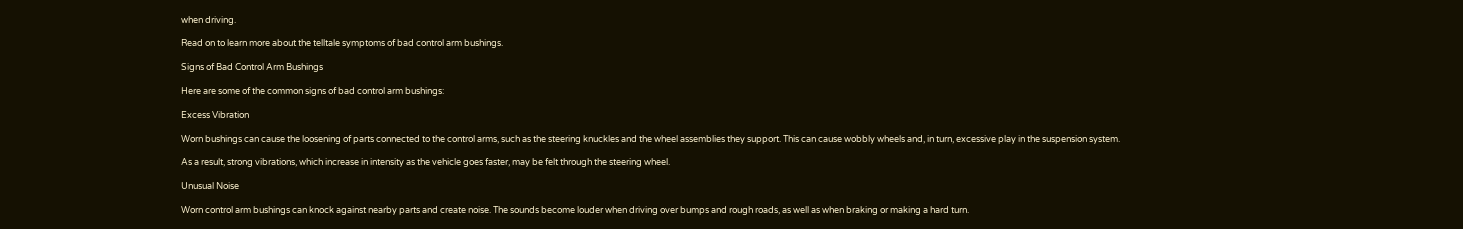when driving.

Read on to learn more about the telltale symptoms of bad control arm bushings.

Signs of Bad Control Arm Bushings

Here are some of the common signs of bad control arm bushings:

Excess Vibration

Worn bushings can cause the loosening of parts connected to the control arms, such as the steering knuckles and the wheel assemblies they support. This can cause wobbly wheels and, in turn, excessive play in the suspension system.

As a result, strong vibrations, which increase in intensity as the vehicle goes faster, may be felt through the steering wheel.

Unusual Noise

Worn control arm bushings can knock against nearby parts and create noise. The sounds become louder when driving over bumps and rough roads, as well as when braking or making a hard turn.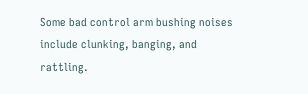Some bad control arm bushing noises include clunking, banging, and rattling.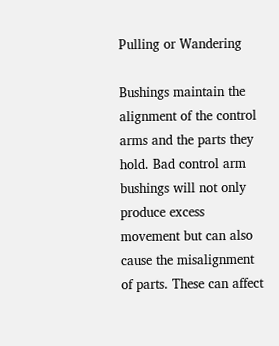Pulling or Wandering

Bushings maintain the alignment of the control arms and the parts they hold. Bad control arm bushings will not only produce excess movement but can also cause the misalignment of parts. These can affect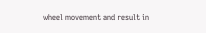wheel movement and result in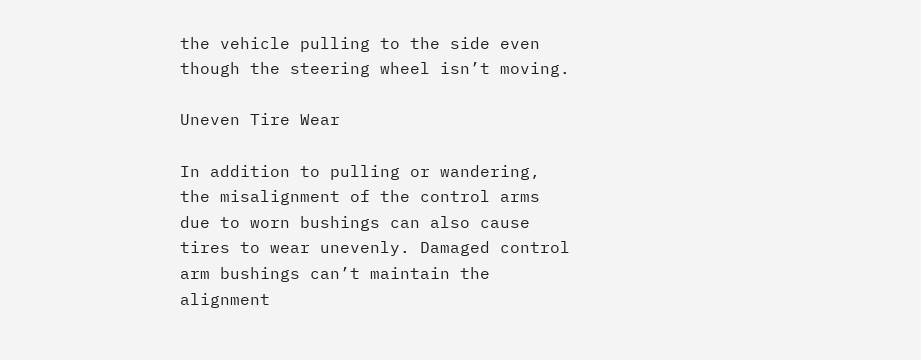the vehicle pulling to the side even though the steering wheel isn’t moving.

Uneven Tire Wear

In addition to pulling or wandering, the misalignment of the control arms due to worn bushings can also cause tires to wear unevenly. Damaged control arm bushings can’t maintain the alignment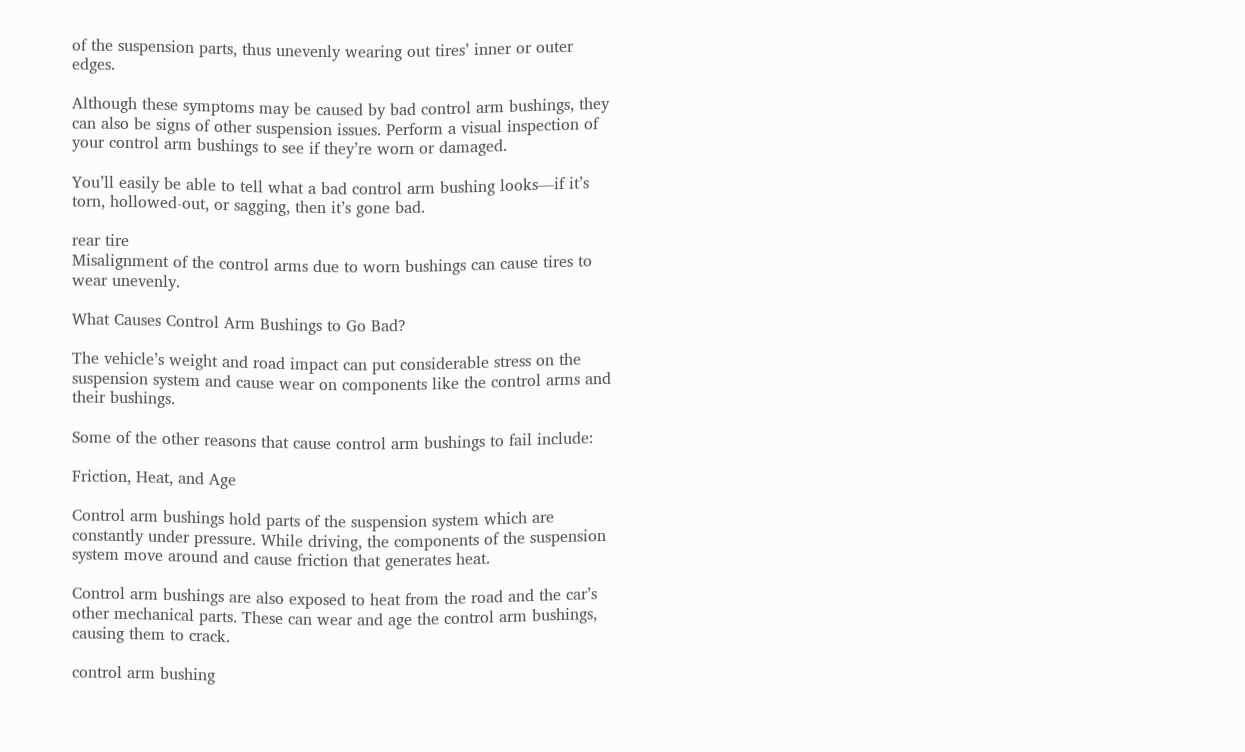of the suspension parts, thus unevenly wearing out tires’ inner or outer edges.

Although these symptoms may be caused by bad control arm bushings, they can also be signs of other suspension issues. Perform a visual inspection of your control arm bushings to see if they’re worn or damaged.

You’ll easily be able to tell what a bad control arm bushing looks—if it’s torn, hollowed-out, or sagging, then it’s gone bad.

rear tire
Misalignment of the control arms due to worn bushings can cause tires to wear unevenly.

What Causes Control Arm Bushings to Go Bad?

The vehicle’s weight and road impact can put considerable stress on the suspension system and cause wear on components like the control arms and their bushings.

Some of the other reasons that cause control arm bushings to fail include:

Friction, Heat, and Age

Control arm bushings hold parts of the suspension system which are constantly under pressure. While driving, the components of the suspension system move around and cause friction that generates heat.

Control arm bushings are also exposed to heat from the road and the car’s other mechanical parts. These can wear and age the control arm bushings, causing them to crack.

control arm bushing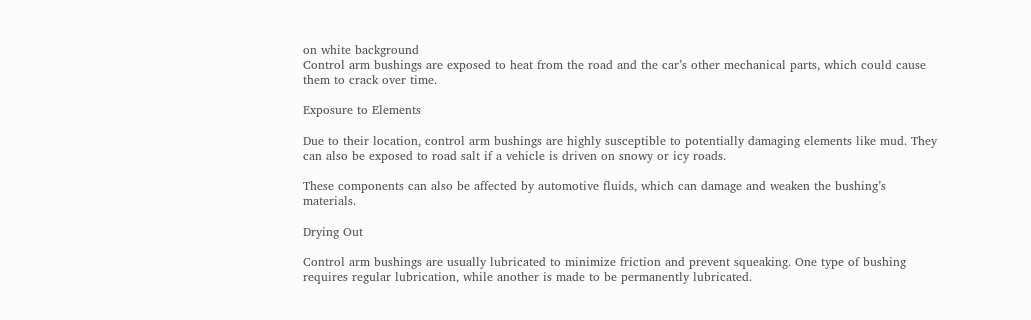on white background
Control arm bushings are exposed to heat from the road and the car’s other mechanical parts, which could cause them to crack over time.

Exposure to Elements

Due to their location, control arm bushings are highly susceptible to potentially damaging elements like mud. They can also be exposed to road salt if a vehicle is driven on snowy or icy roads.

These components can also be affected by automotive fluids, which can damage and weaken the bushing’s materials.

Drying Out

Control arm bushings are usually lubricated to minimize friction and prevent squeaking. One type of bushing requires regular lubrication, while another is made to be permanently lubricated.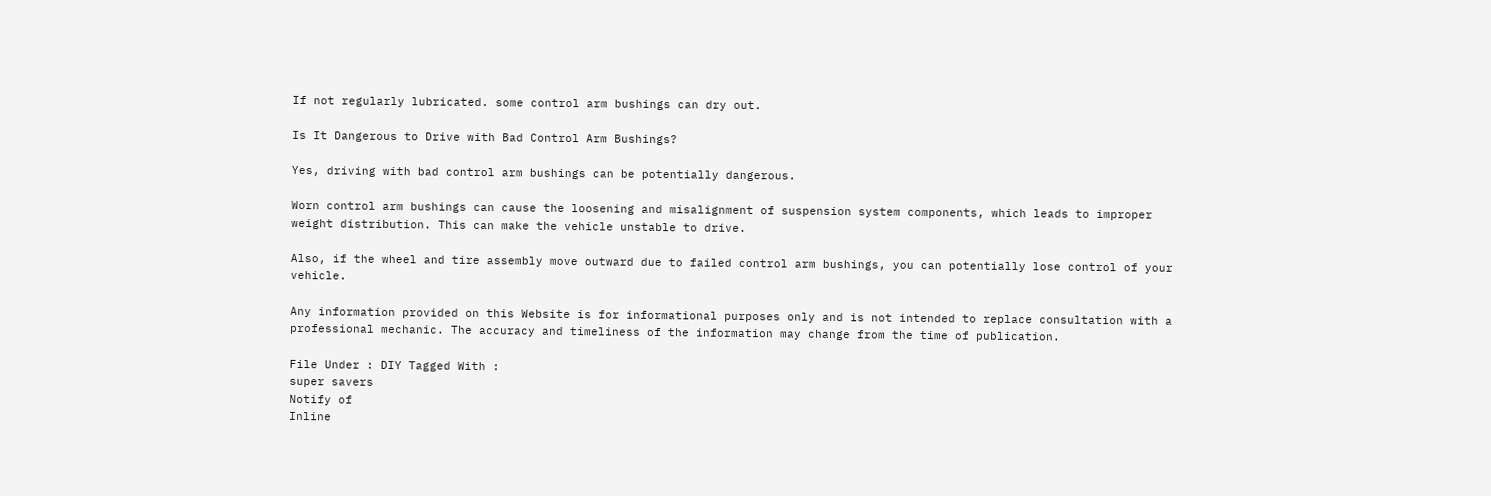If not regularly lubricated. some control arm bushings can dry out.

Is It Dangerous to Drive with Bad Control Arm Bushings?

Yes, driving with bad control arm bushings can be potentially dangerous.

Worn control arm bushings can cause the loosening and misalignment of suspension system components, which leads to improper weight distribution. This can make the vehicle unstable to drive.

Also, if the wheel and tire assembly move outward due to failed control arm bushings, you can potentially lose control of your vehicle.

Any information provided on this Website is for informational purposes only and is not intended to replace consultation with a professional mechanic. The accuracy and timeliness of the information may change from the time of publication.

File Under : DIY Tagged With :
super savers
Notify of
Inline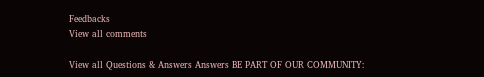Feedbacks
View all comments

View all Questions & Answers Answers BE PART OF OUR COMMUNITY: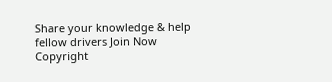Share your knowledge & help fellow drivers Join Now
Copyright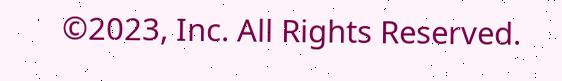©2023, Inc. All Rights Reserved.